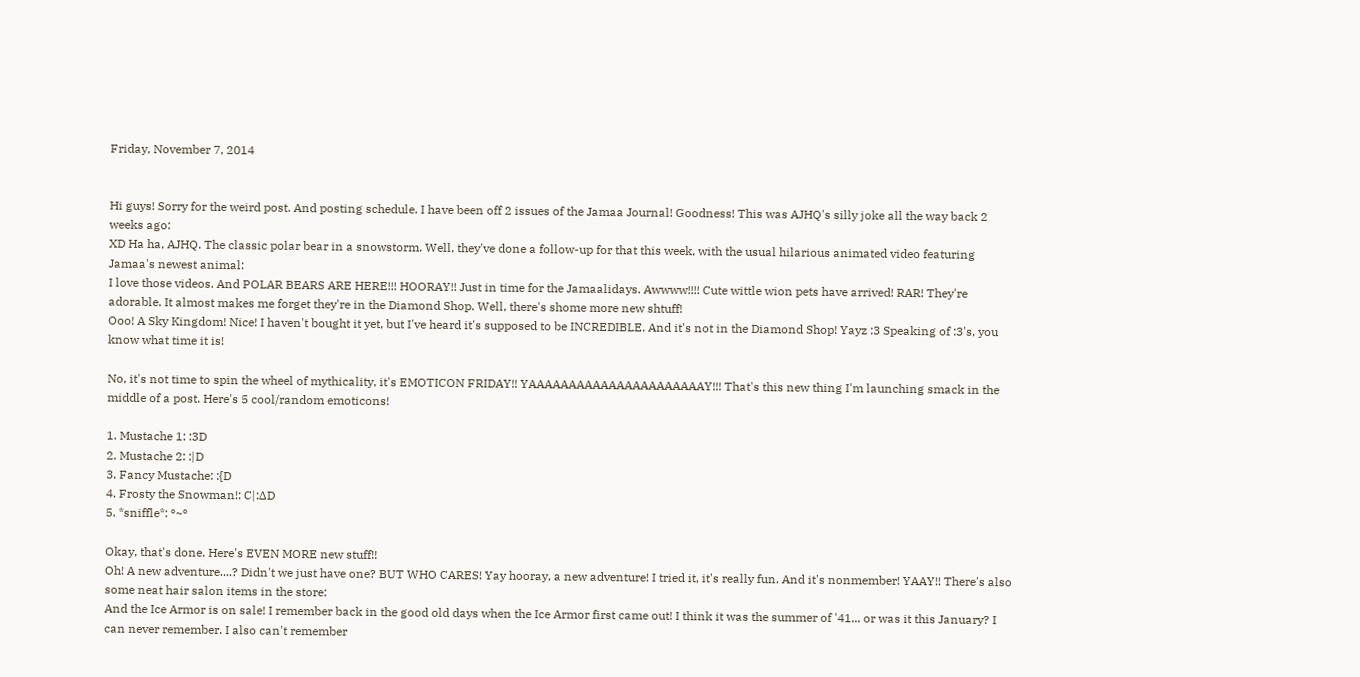Friday, November 7, 2014


Hi guys! Sorry for the weird post. And posting schedule. I have been off 2 issues of the Jamaa Journal! Goodness! This was AJHQ's silly joke all the way back 2 weeks ago:
XD Ha ha, AJHQ. The classic polar bear in a snowstorm. Well, they've done a follow-up for that this week, with the usual hilarious animated video featuring Jamaa's newest animal:
I love those videos. And POLAR BEARS ARE HERE!!! HOORAY!! Just in time for the Jamaalidays. Awwww!!!! Cute wittle wion pets have arrived! RAR! They're adorable. It almost makes me forget they're in the Diamond Shop. Well, there's shome more new shtuff!
Ooo! A Sky Kingdom! Nice! I haven't bought it yet, but I've heard it's supposed to be INCREDIBLE. And it's not in the Diamond Shop! Yayz :3 Speaking of :3's, you know what time it is!

No, it's not time to spin the wheel of mythicality, it's EMOTICON FRIDAY!! YAAAAAAAAAAAAAAAAAAAAAAY!!! That's this new thing I'm launching smack in the middle of a post. Here's 5 cool/random emoticons!

1. Mustache 1: :3D
2. Mustache 2: :|D
3. Fancy Mustache: :{D
4. Frosty the Snowman!: C|:∆D
5. *sniffle*: º~º

Okay, that's done. Here's EVEN MORE new stuff!!
Oh! A new adventure....? Didn't we just have one? BUT WHO CARES! Yay hooray, a new adventure! I tried it, it's really fun. And it's nonmember! YAAY!! There's also some neat hair salon items in the store:
And the Ice Armor is on sale! I remember back in the good old days when the Ice Armor first came out! I think it was the summer of '41... or was it this January? I can never remember. I also can't remember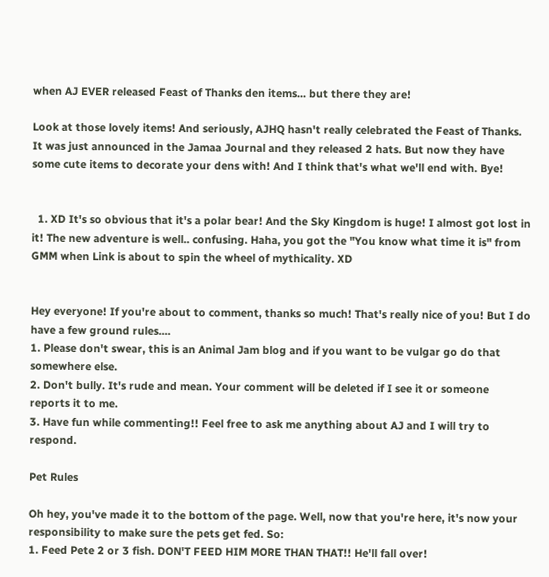when AJ EVER released Feast of Thanks den items... but there they are!

Look at those lovely items! And seriously, AJHQ hasn't really celebrated the Feast of Thanks. It was just announced in the Jamaa Journal and they released 2 hats. But now they have some cute items to decorate your dens with! And I think that's what we'll end with. Bye!


  1. XD It's so obvious that it's a polar bear! And the Sky Kingdom is huge! I almost got lost in it! The new adventure is well.. confusing. Haha, you got the "You know what time it is" from GMM when Link is about to spin the wheel of mythicality. XD


Hey everyone! If you're about to comment, thanks so much! That's really nice of you! But I do have a few ground rules....
1. Please don't swear, this is an Animal Jam blog and if you want to be vulgar go do that somewhere else.
2. Don't bully. It's rude and mean. Your comment will be deleted if I see it or someone reports it to me.
3. Have fun while commenting!! Feel free to ask me anything about AJ and I will try to respond.

Pet Rules

Oh hey, you've made it to the bottom of the page. Well, now that you're here, it's now your responsibility to make sure the pets get fed. So:
1. Feed Pete 2 or 3 fish. DON'T FEED HIM MORE THAN THAT!! He'll fall over!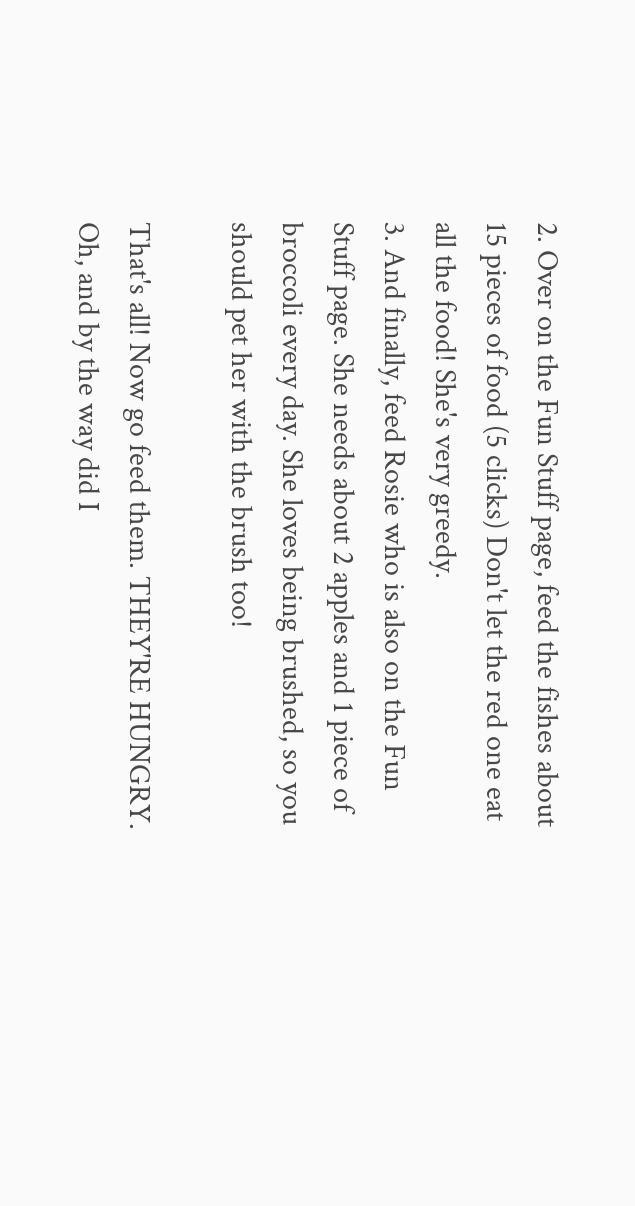2. Over on the Fun Stuff page, feed the fishes about 15 pieces of food (5 clicks) Don't let the red one eat all the food! She's very greedy.
3. And finally, feed Rosie who is also on the Fun Stuff page. She needs about 2 apples and 1 piece of broccoli every day. She loves being brushed, so you should pet her with the brush too!

That's all! Now go feed them. THEY'RE HUNGRY. Oh, and by the way did I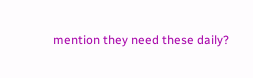mention they need these daily?